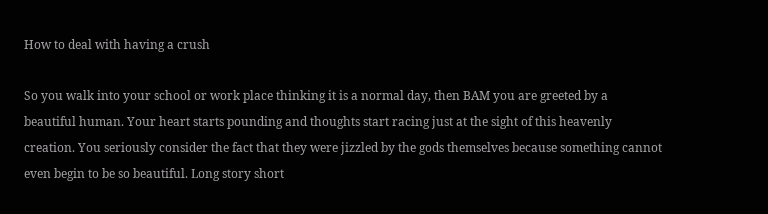How to deal with having a crush

So you walk into your school or work place thinking it is a normal day, then BAM you are greeted by a beautiful human. Your heart starts pounding and thoughts start racing just at the sight of this heavenly creation. You seriously consider the fact that they were jizzled by the gods themselves because something cannot even begin to be so beautiful. Long story short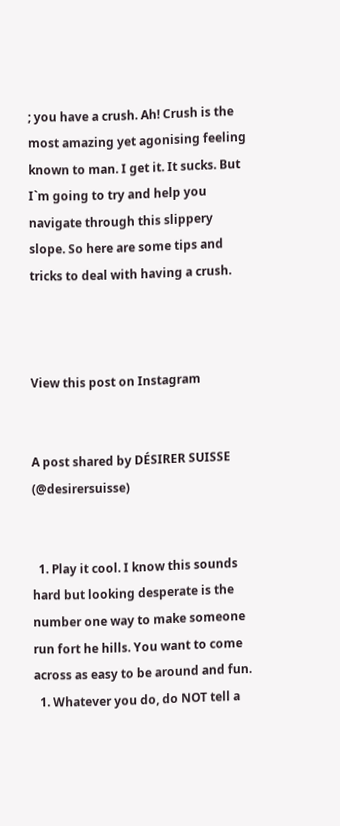; you have a crush. Ah! Crush is the most amazing yet agonising feeling known to man. I get it. It sucks. But I`m going to try and help you navigate through this slippery slope. So here are some tips and tricks to deal with having a crush.



View this post on Instagram


A post shared by DÉSIRER SUISSE (@desirersuisse)


  1. Play it cool. I know this sounds hard but looking desperate is the number one way to make someone run fort he hills. You want to come across as easy to be around and fun.
  1. Whatever you do, do NOT tell a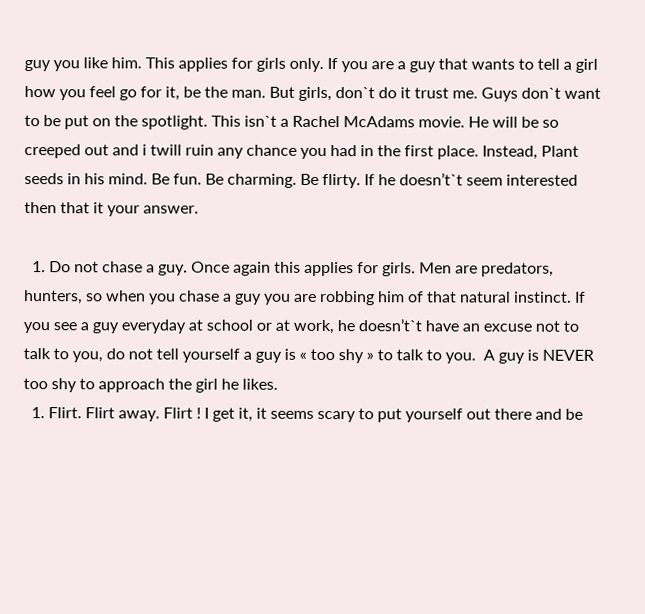guy you like him. This applies for girls only. If you are a guy that wants to tell a girl how you feel go for it, be the man. But girls, don`t do it trust me. Guys don`t want to be put on the spotlight. This isn`t a Rachel McAdams movie. He will be so creeped out and i twill ruin any chance you had in the first place. Instead, Plant seeds in his mind. Be fun. Be charming. Be flirty. If he doesn’t`t seem interested then that it your answer.

  1. Do not chase a guy. Once again this applies for girls. Men are predators, hunters, so when you chase a guy you are robbing him of that natural instinct. If you see a guy everyday at school or at work, he doesn’t`t have an excuse not to talk to you, do not tell yourself a guy is « too shy » to talk to you.  A guy is NEVER too shy to approach the girl he likes.
  1. Flirt. Flirt away. Flirt ! I get it, it seems scary to put yourself out there and be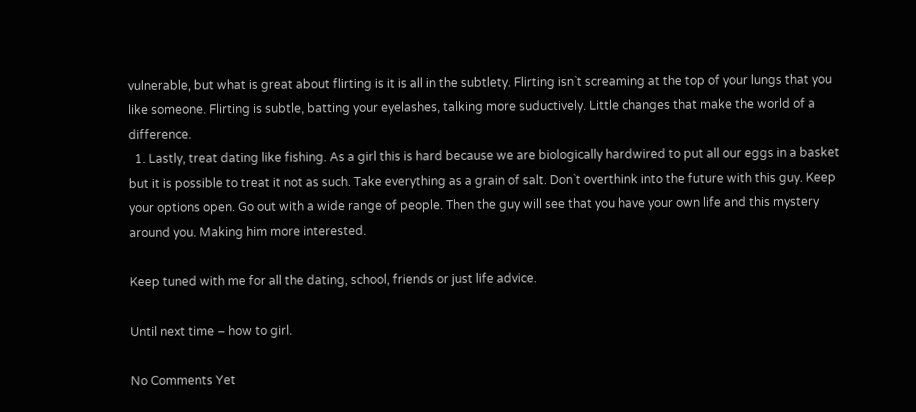vulnerable, but what is great about flirting is it is all in the subtlety. Flirting isn`t screaming at the top of your lungs that you like someone. Flirting is subtle, batting your eyelashes, talking more suductively. Little changes that make the world of a difference.
  1. Lastly, treat dating like fishing. As a girl this is hard because we are biologically hardwired to put all our eggs in a basket but it is possible to treat it not as such. Take everything as a grain of salt. Don`t overthink into the future with this guy. Keep your options open. Go out with a wide range of people. Then the guy will see that you have your own life and this mystery around you. Making him more interested.

Keep tuned with me for all the dating, school, friends or just life advice.

Until next time – how to girl.

No Comments Yet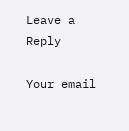Leave a Reply

Your email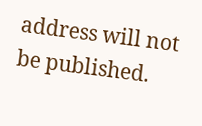address will not be published.